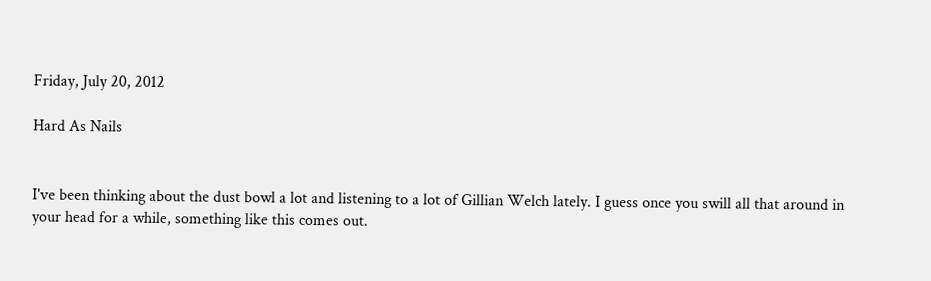Friday, July 20, 2012

Hard As Nails


I've been thinking about the dust bowl a lot and listening to a lot of Gillian Welch lately. I guess once you swill all that around in your head for a while, something like this comes out.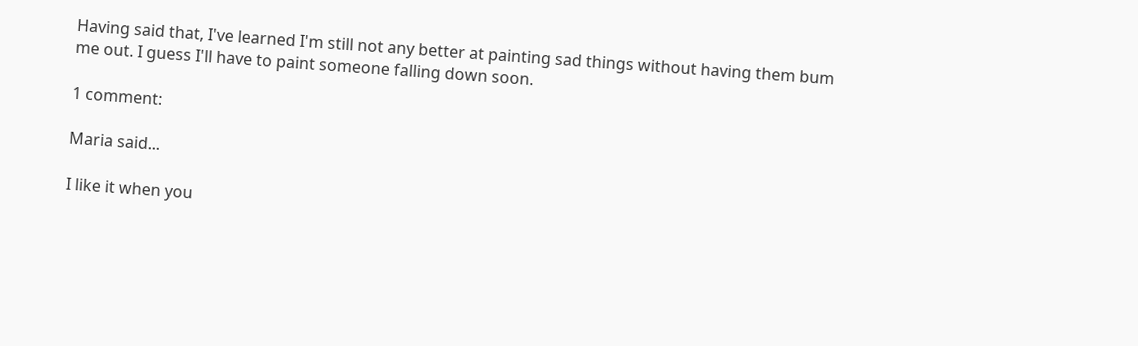Having said that, I've learned I'm still not any better at painting sad things without having them bum me out. I guess I'll have to paint someone falling down soon.

1 comment:

Maria said...

I like it when you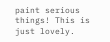paint serious things! This is just lovely.